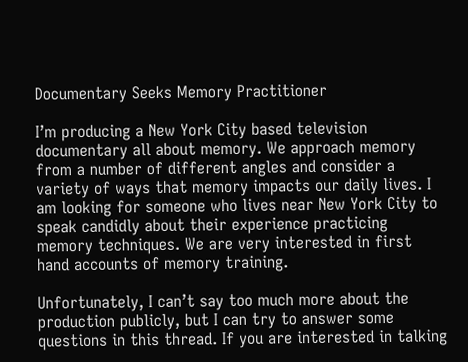Documentary Seeks Memory Practitioner

I’m producing a New York City based television documentary all about memory. We approach memory from a number of different angles and consider a variety of ways that memory impacts our daily lives. I am looking for someone who lives near New York City to speak candidly about their experience practicing memory techniques. We are very interested in first hand accounts of memory training.

Unfortunately, I can’t say too much more about the production publicly, but I can try to answer some questions in this thread. If you are interested in talking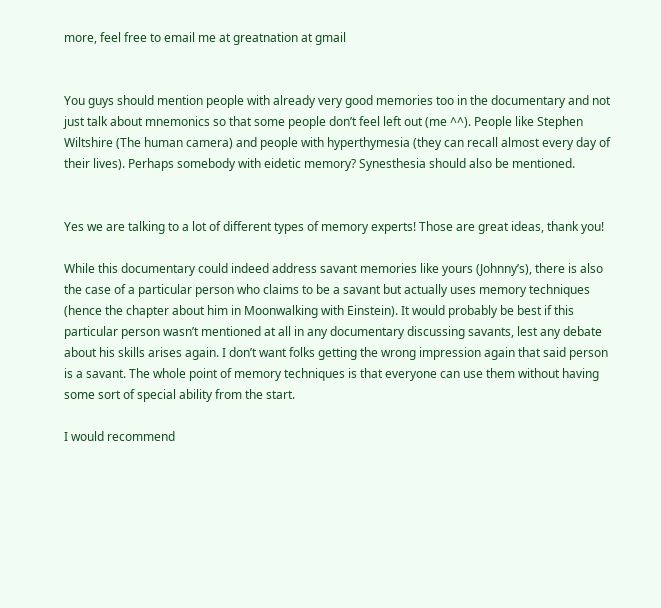more, feel free to email me at greatnation at gmail


You guys should mention people with already very good memories too in the documentary and not just talk about mnemonics so that some people don’t feel left out (me ^^). People like Stephen Wiltshire (The human camera) and people with hyperthymesia (they can recall almost every day of their lives). Perhaps somebody with eidetic memory? Synesthesia should also be mentioned.


Yes we are talking to a lot of different types of memory experts! Those are great ideas, thank you!

While this documentary could indeed address savant memories like yours (Johnny’s), there is also the case of a particular person who claims to be a savant but actually uses memory techniques (hence the chapter about him in Moonwalking with Einstein). It would probably be best if this particular person wasn’t mentioned at all in any documentary discussing savants, lest any debate about his skills arises again. I don’t want folks getting the wrong impression again that said person is a savant. The whole point of memory techniques is that everyone can use them without having some sort of special ability from the start.

I would recommend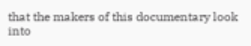that the makers of this documentary look into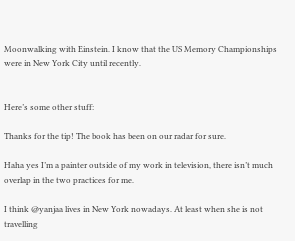Moonwalking with Einstein. I know that the US Memory Championships were in New York City until recently.


Here’s some other stuff:

Thanks for the tip! The book has been on our radar for sure.

Haha yes I’m a painter outside of my work in television, there isn’t much overlap in the two practices for me.

I think @yanjaa lives in New York nowadays. At least when she is not travelling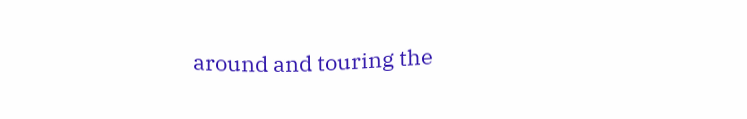around and touring the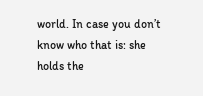world. In case you don’t know who that is: she holds the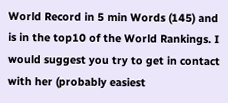World Record in 5 min Words (145) and is in the top10 of the World Rankings. I would suggest you try to get in contact with her (probably easiest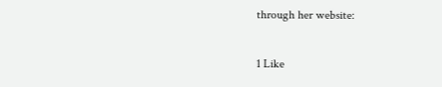through her website:

1 Like